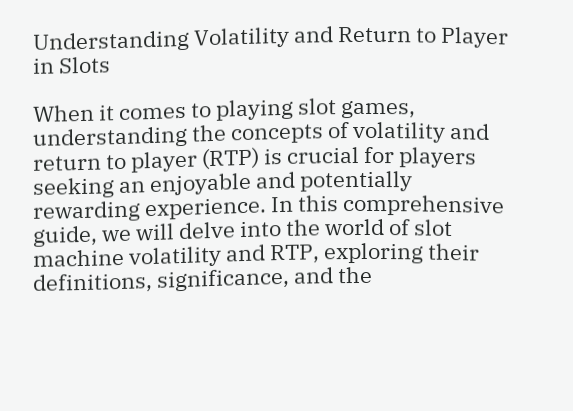Understanding Volatility and Return to Player in Slots

When it comes to playing slot games, understanding the concepts of volatility and return to player (RTP) is crucial for players seeking an enjoyable and potentially rewarding experience. In this comprehensive guide, we will delve into the world of slot machine volatility and RTP, exploring their definitions, significance, and the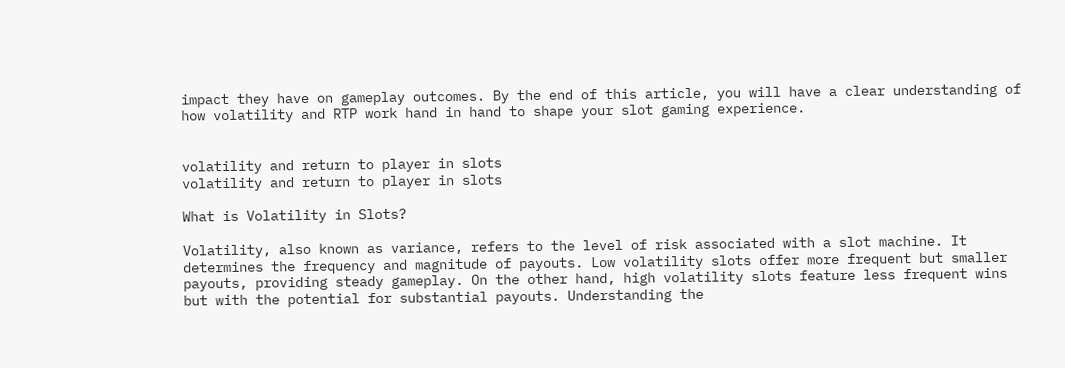impact they have on gameplay outcomes. By the end of this article, you will have a clear understanding of how volatility and RTP work hand in hand to shape your slot gaming experience.


volatility and return to player in slots
volatility and return to player in slots

What is Volatility in Slots?

Volatility, also known as variance, refers to the level of risk associated with a slot machine. It determines the frequency and magnitude of payouts. Low volatility slots offer more frequent but smaller payouts, providing steady gameplay. On the other hand, high volatility slots feature less frequent wins but with the potential for substantial payouts. Understanding the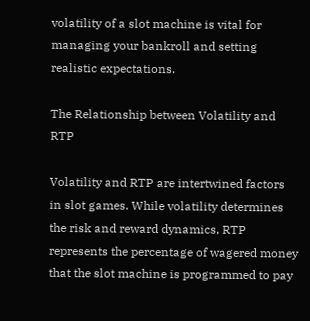volatility of a slot machine is vital for managing your bankroll and setting realistic expectations.

The Relationship between Volatility and RTP

Volatility and RTP are intertwined factors in slot games. While volatility determines the risk and reward dynamics, RTP represents the percentage of wagered money that the slot machine is programmed to pay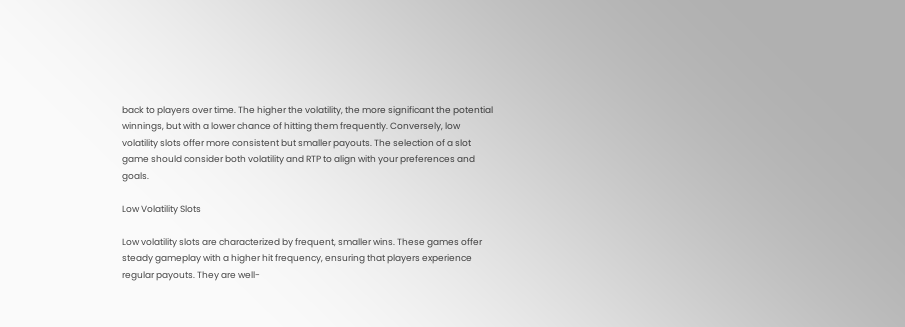back to players over time. The higher the volatility, the more significant the potential winnings, but with a lower chance of hitting them frequently. Conversely, low volatility slots offer more consistent but smaller payouts. The selection of a slot game should consider both volatility and RTP to align with your preferences and goals.

Low Volatility Slots

Low volatility slots are characterized by frequent, smaller wins. These games offer steady gameplay with a higher hit frequency, ensuring that players experience regular payouts. They are well-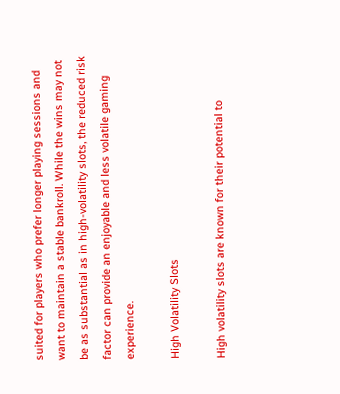suited for players who prefer longer playing sessions and want to maintain a stable bankroll. While the wins may not be as substantial as in high-volatility slots, the reduced risk factor can provide an enjoyable and less volatile gaming experience.

High Volatility Slots

High volatility slots are known for their potential to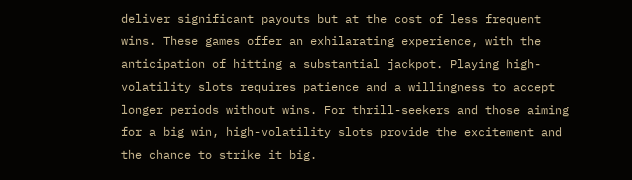deliver significant payouts but at the cost of less frequent wins. These games offer an exhilarating experience, with the anticipation of hitting a substantial jackpot. Playing high-volatility slots requires patience and a willingness to accept longer periods without wins. For thrill-seekers and those aiming for a big win, high-volatility slots provide the excitement and the chance to strike it big.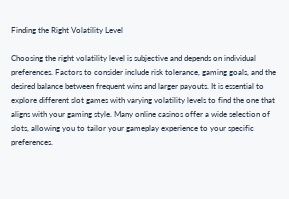Finding the Right Volatility Level

Choosing the right volatility level is subjective and depends on individual preferences. Factors to consider include risk tolerance, gaming goals, and the desired balance between frequent wins and larger payouts. It is essential to explore different slot games with varying volatility levels to find the one that aligns with your gaming style. Many online casinos offer a wide selection of slots, allowing you to tailor your gameplay experience to your specific preferences.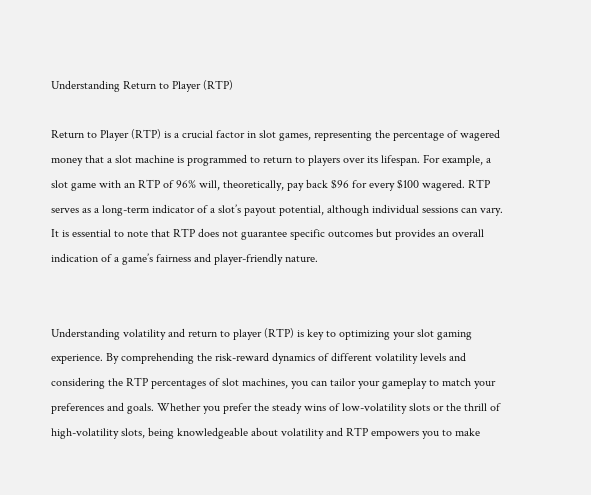Understanding Return to Player (RTP)

Return to Player (RTP) is a crucial factor in slot games, representing the percentage of wagered money that a slot machine is programmed to return to players over its lifespan. For example, a slot game with an RTP of 96% will, theoretically, pay back $96 for every $100 wagered. RTP serves as a long-term indicator of a slot’s payout potential, although individual sessions can vary. It is essential to note that RTP does not guarantee specific outcomes but provides an overall indication of a game’s fairness and player-friendly nature.


Understanding volatility and return to player (RTP) is key to optimizing your slot gaming experience. By comprehending the risk-reward dynamics of different volatility levels and considering the RTP percentages of slot machines, you can tailor your gameplay to match your preferences and goals. Whether you prefer the steady wins of low-volatility slots or the thrill of high-volatility slots, being knowledgeable about volatility and RTP empowers you to make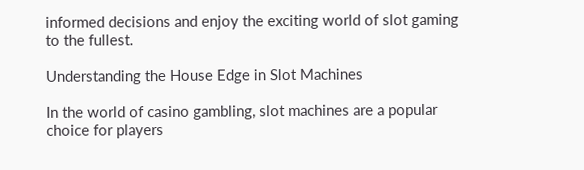informed decisions and enjoy the exciting world of slot gaming to the fullest.

Understanding the House Edge in Slot Machines

In the world of casino gambling, slot machines are a popular choice for players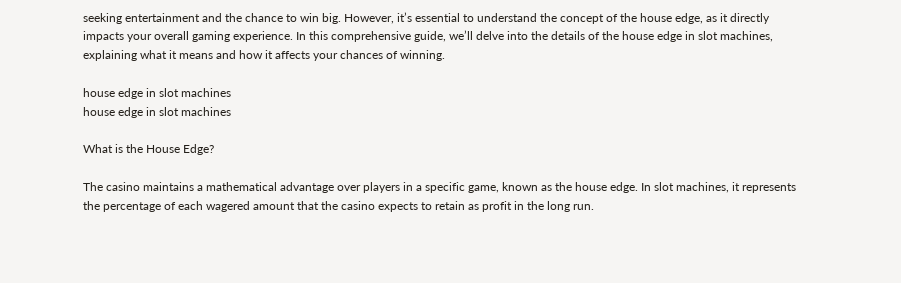seeking entertainment and the chance to win big. However, it’s essential to understand the concept of the house edge, as it directly impacts your overall gaming experience. In this comprehensive guide, we’ll delve into the details of the house edge in slot machines, explaining what it means and how it affects your chances of winning.

house edge in slot machines
house edge in slot machines

What is the House Edge?

The casino maintains a mathematical advantage over players in a specific game, known as the house edge. In slot machines, it represents the percentage of each wagered amount that the casino expects to retain as profit in the long run.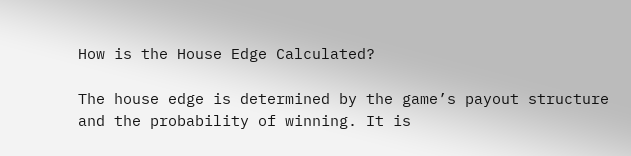How is the House Edge Calculated?

The house edge is determined by the game’s payout structure and the probability of winning. It is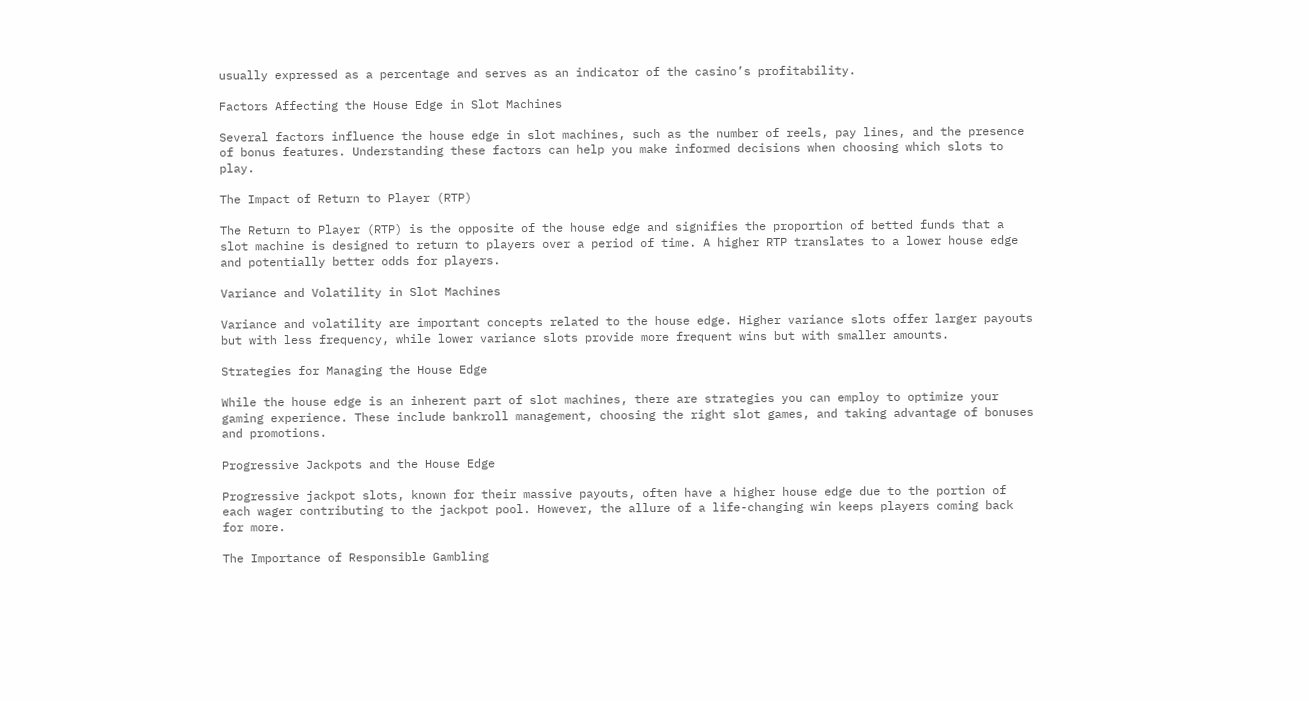usually expressed as a percentage and serves as an indicator of the casino’s profitability.

Factors Affecting the House Edge in Slot Machines

Several factors influence the house edge in slot machines, such as the number of reels, pay lines, and the presence of bonus features. Understanding these factors can help you make informed decisions when choosing which slots to play.

The Impact of Return to Player (RTP)

The Return to Player (RTP) is the opposite of the house edge and signifies the proportion of betted funds that a slot machine is designed to return to players over a period of time. A higher RTP translates to a lower house edge and potentially better odds for players.

Variance and Volatility in Slot Machines

Variance and volatility are important concepts related to the house edge. Higher variance slots offer larger payouts but with less frequency, while lower variance slots provide more frequent wins but with smaller amounts.

Strategies for Managing the House Edge

While the house edge is an inherent part of slot machines, there are strategies you can employ to optimize your gaming experience. These include bankroll management, choosing the right slot games, and taking advantage of bonuses and promotions.

Progressive Jackpots and the House Edge

Progressive jackpot slots, known for their massive payouts, often have a higher house edge due to the portion of each wager contributing to the jackpot pool. However, the allure of a life-changing win keeps players coming back for more.

The Importance of Responsible Gambling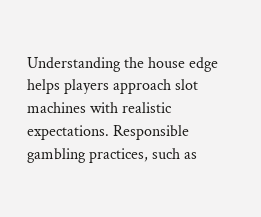Understanding the house edge helps players approach slot machines with realistic expectations. Responsible gambling practices, such as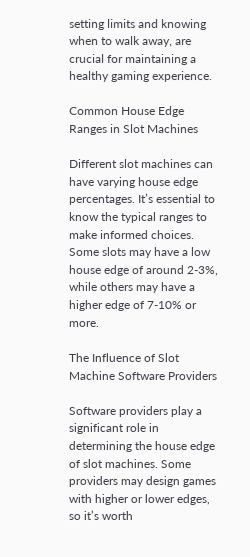setting limits and knowing when to walk away, are crucial for maintaining a healthy gaming experience.

Common House Edge Ranges in Slot Machines

Different slot machines can have varying house edge percentages. It’s essential to know the typical ranges to make informed choices. Some slots may have a low house edge of around 2-3%, while others may have a higher edge of 7-10% or more.

The Influence of Slot Machine Software Providers

Software providers play a significant role in determining the house edge of slot machines. Some providers may design games with higher or lower edges, so it’s worth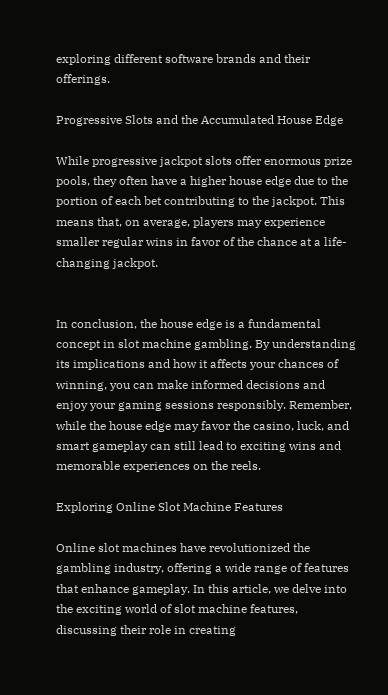exploring different software brands and their offerings.

Progressive Slots and the Accumulated House Edge

While progressive jackpot slots offer enormous prize pools, they often have a higher house edge due to the portion of each bet contributing to the jackpot. This means that, on average, players may experience smaller regular wins in favor of the chance at a life-changing jackpot.


In conclusion, the house edge is a fundamental concept in slot machine gambling. By understanding its implications and how it affects your chances of winning, you can make informed decisions and enjoy your gaming sessions responsibly. Remember, while the house edge may favor the casino, luck, and smart gameplay can still lead to exciting wins and memorable experiences on the reels.

Exploring Online Slot Machine Features

Online slot machines have revolutionized the gambling industry, offering a wide range of features that enhance gameplay. In this article, we delve into the exciting world of slot machine features, discussing their role in creating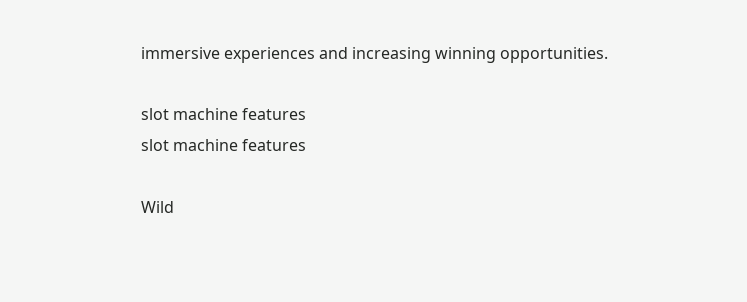immersive experiences and increasing winning opportunities.

slot machine features
slot machine features

Wild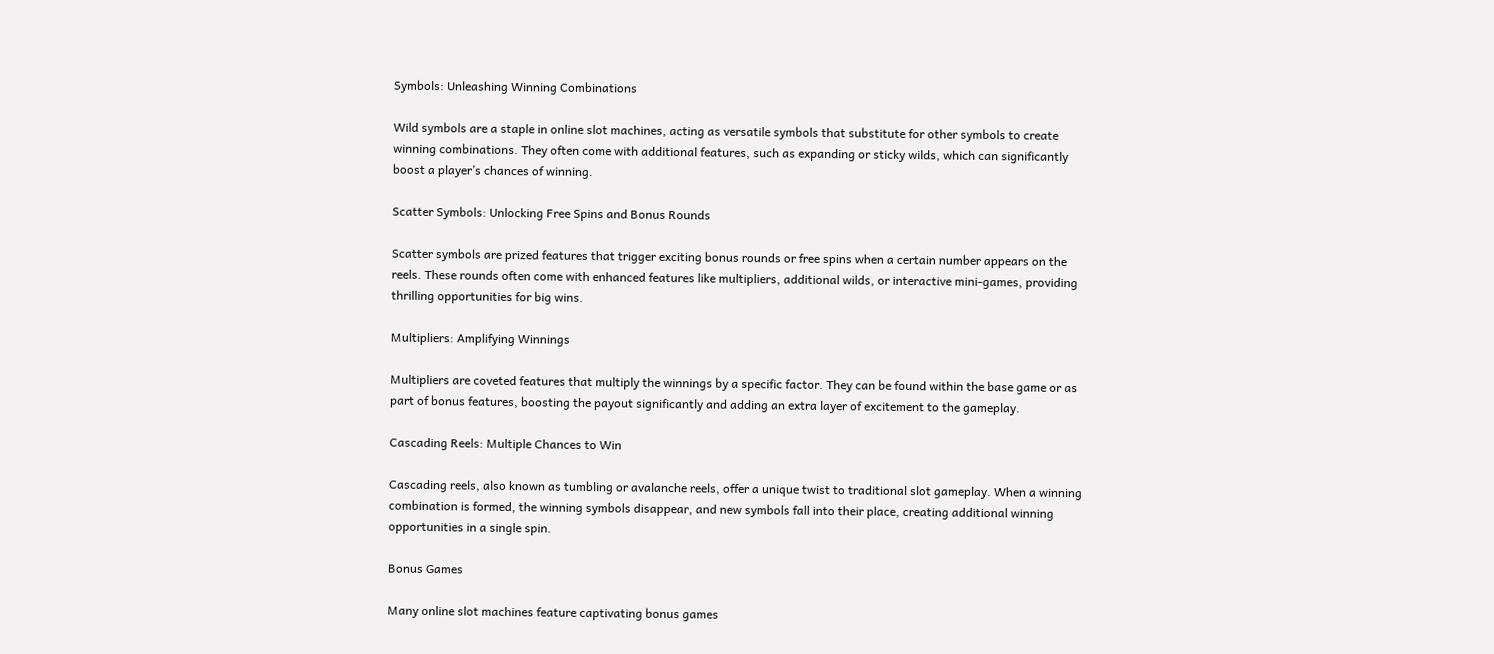Symbols: Unleashing Winning Combinations

Wild symbols are a staple in online slot machines, acting as versatile symbols that substitute for other symbols to create winning combinations. They often come with additional features, such as expanding or sticky wilds, which can significantly boost a player’s chances of winning.

Scatter Symbols: Unlocking Free Spins and Bonus Rounds

Scatter symbols are prized features that trigger exciting bonus rounds or free spins when a certain number appears on the reels. These rounds often come with enhanced features like multipliers, additional wilds, or interactive mini-games, providing thrilling opportunities for big wins.

Multipliers: Amplifying Winnings

Multipliers are coveted features that multiply the winnings by a specific factor. They can be found within the base game or as part of bonus features, boosting the payout significantly and adding an extra layer of excitement to the gameplay.

Cascading Reels: Multiple Chances to Win

Cascading reels, also known as tumbling or avalanche reels, offer a unique twist to traditional slot gameplay. When a winning combination is formed, the winning symbols disappear, and new symbols fall into their place, creating additional winning opportunities in a single spin.

Bonus Games

Many online slot machines feature captivating bonus games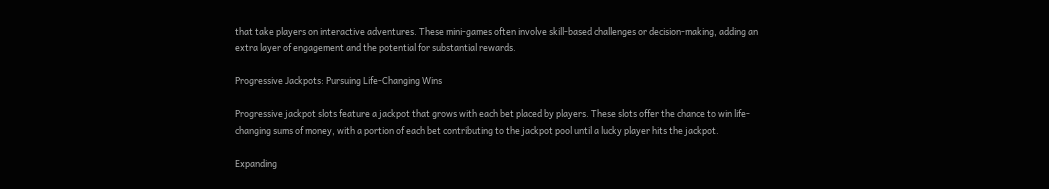that take players on interactive adventures. These mini-games often involve skill-based challenges or decision-making, adding an extra layer of engagement and the potential for substantial rewards.

Progressive Jackpots: Pursuing Life-Changing Wins

Progressive jackpot slots feature a jackpot that grows with each bet placed by players. These slots offer the chance to win life-changing sums of money, with a portion of each bet contributing to the jackpot pool until a lucky player hits the jackpot.

Expanding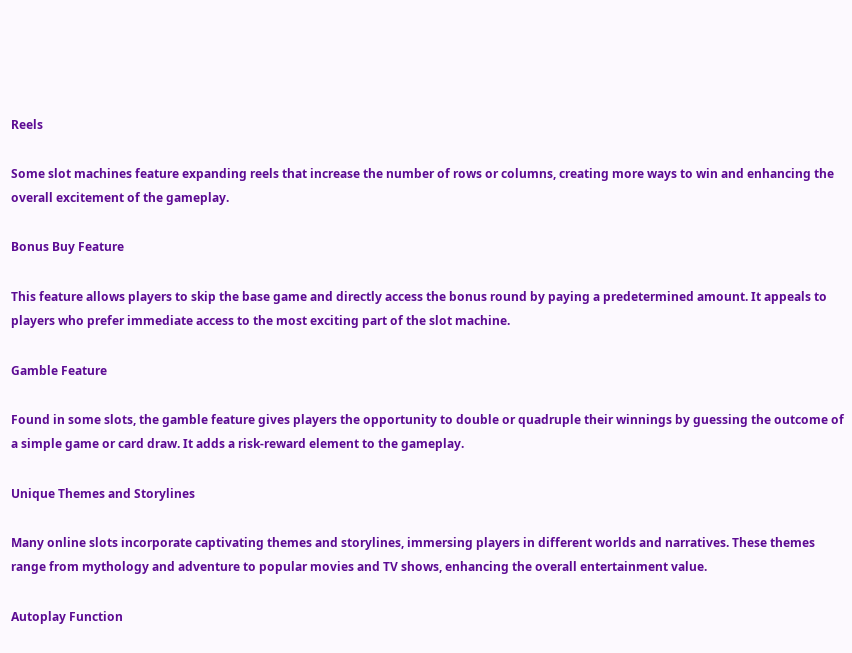Reels

Some slot machines feature expanding reels that increase the number of rows or columns, creating more ways to win and enhancing the overall excitement of the gameplay.

Bonus Buy Feature

This feature allows players to skip the base game and directly access the bonus round by paying a predetermined amount. It appeals to players who prefer immediate access to the most exciting part of the slot machine.

Gamble Feature

Found in some slots, the gamble feature gives players the opportunity to double or quadruple their winnings by guessing the outcome of a simple game or card draw. It adds a risk-reward element to the gameplay.

Unique Themes and Storylines

Many online slots incorporate captivating themes and storylines, immersing players in different worlds and narratives. These themes range from mythology and adventure to popular movies and TV shows, enhancing the overall entertainment value.

Autoplay Function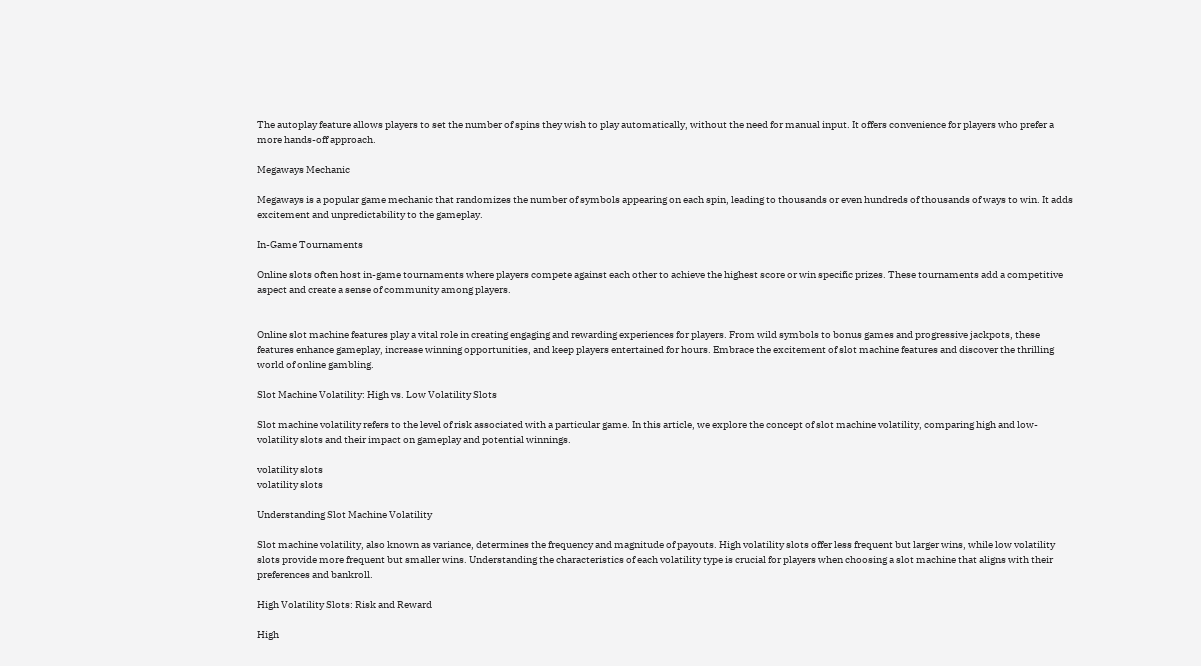The autoplay feature allows players to set the number of spins they wish to play automatically, without the need for manual input. It offers convenience for players who prefer a more hands-off approach.

Megaways Mechanic

Megaways is a popular game mechanic that randomizes the number of symbols appearing on each spin, leading to thousands or even hundreds of thousands of ways to win. It adds excitement and unpredictability to the gameplay.

In-Game Tournaments

Online slots often host in-game tournaments where players compete against each other to achieve the highest score or win specific prizes. These tournaments add a competitive aspect and create a sense of community among players.


Online slot machine features play a vital role in creating engaging and rewarding experiences for players. From wild symbols to bonus games and progressive jackpots, these features enhance gameplay, increase winning opportunities, and keep players entertained for hours. Embrace the excitement of slot machine features and discover the thrilling world of online gambling.

Slot Machine Volatility: High vs. Low Volatility Slots

Slot machine volatility refers to the level of risk associated with a particular game. In this article, we explore the concept of slot machine volatility, comparing high and low-volatility slots and their impact on gameplay and potential winnings.

volatility slots
volatility slots

Understanding Slot Machine Volatility

Slot machine volatility, also known as variance, determines the frequency and magnitude of payouts. High volatility slots offer less frequent but larger wins, while low volatility slots provide more frequent but smaller wins. Understanding the characteristics of each volatility type is crucial for players when choosing a slot machine that aligns with their preferences and bankroll.

High Volatility Slots: Risk and Reward

High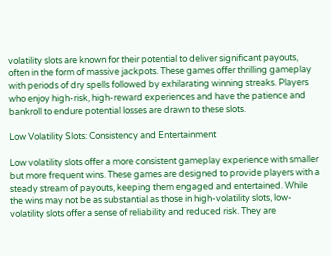volatility slots are known for their potential to deliver significant payouts, often in the form of massive jackpots. These games offer thrilling gameplay with periods of dry spells followed by exhilarating winning streaks. Players who enjoy high-risk, high-reward experiences and have the patience and bankroll to endure potential losses are drawn to these slots.

Low Volatility Slots: Consistency and Entertainment

Low volatility slots offer a more consistent gameplay experience with smaller but more frequent wins. These games are designed to provide players with a steady stream of payouts, keeping them engaged and entertained. While the wins may not be as substantial as those in high-volatility slots, low-volatility slots offer a sense of reliability and reduced risk. They are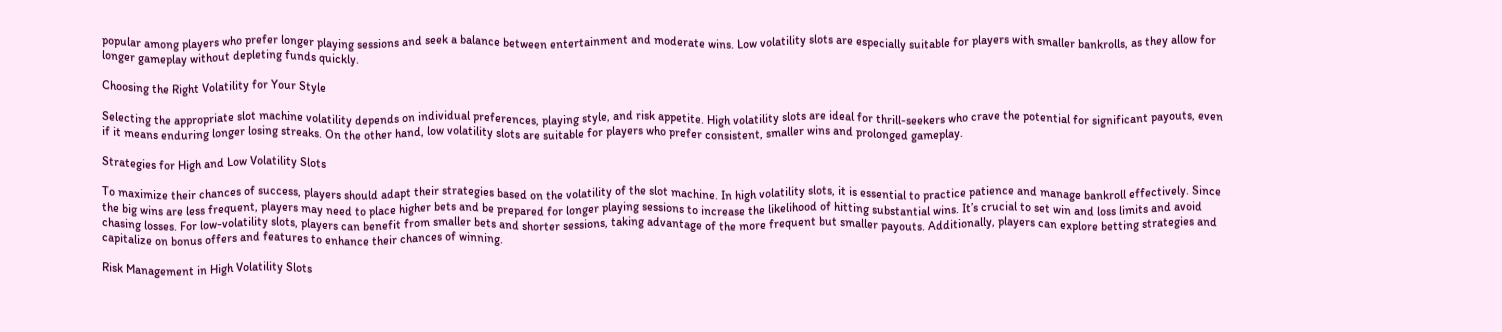popular among players who prefer longer playing sessions and seek a balance between entertainment and moderate wins. Low volatility slots are especially suitable for players with smaller bankrolls, as they allow for longer gameplay without depleting funds quickly.

Choosing the Right Volatility for Your Style

Selecting the appropriate slot machine volatility depends on individual preferences, playing style, and risk appetite. High volatility slots are ideal for thrill-seekers who crave the potential for significant payouts, even if it means enduring longer losing streaks. On the other hand, low volatility slots are suitable for players who prefer consistent, smaller wins and prolonged gameplay.

Strategies for High and Low Volatility Slots

To maximize their chances of success, players should adapt their strategies based on the volatility of the slot machine. In high volatility slots, it is essential to practice patience and manage bankroll effectively. Since the big wins are less frequent, players may need to place higher bets and be prepared for longer playing sessions to increase the likelihood of hitting substantial wins. It’s crucial to set win and loss limits and avoid chasing losses. For low-volatility slots, players can benefit from smaller bets and shorter sessions, taking advantage of the more frequent but smaller payouts. Additionally, players can explore betting strategies and capitalize on bonus offers and features to enhance their chances of winning.

Risk Management in High Volatility Slots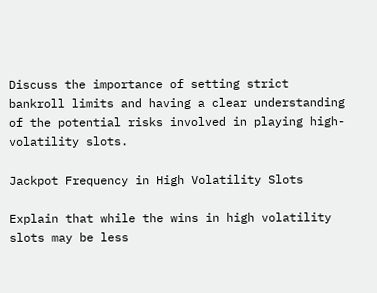Discuss the importance of setting strict bankroll limits and having a clear understanding of the potential risks involved in playing high-volatility slots.

Jackpot Frequency in High Volatility Slots

Explain that while the wins in high volatility slots may be less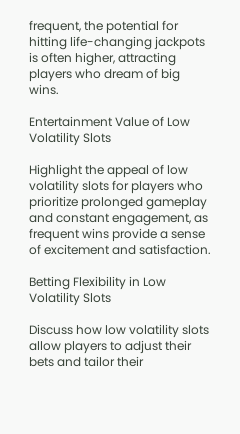frequent, the potential for hitting life-changing jackpots is often higher, attracting players who dream of big wins.

Entertainment Value of Low Volatility Slots

Highlight the appeal of low volatility slots for players who prioritize prolonged gameplay and constant engagement, as frequent wins provide a sense of excitement and satisfaction.

Betting Flexibility in Low Volatility Slots

Discuss how low volatility slots allow players to adjust their bets and tailor their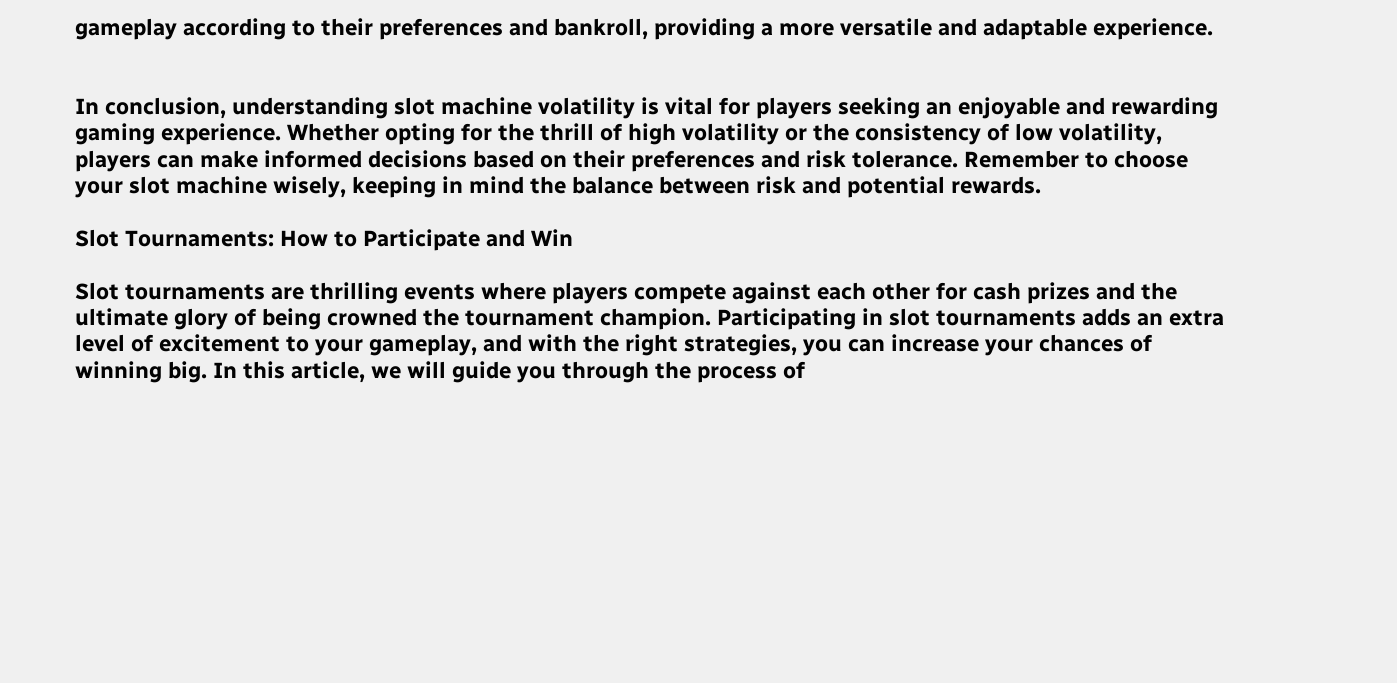gameplay according to their preferences and bankroll, providing a more versatile and adaptable experience.


In conclusion, understanding slot machine volatility is vital for players seeking an enjoyable and rewarding gaming experience. Whether opting for the thrill of high volatility or the consistency of low volatility, players can make informed decisions based on their preferences and risk tolerance. Remember to choose your slot machine wisely, keeping in mind the balance between risk and potential rewards.

Slot Tournaments: How to Participate and Win

Slot tournaments are thrilling events where players compete against each other for cash prizes and the ultimate glory of being crowned the tournament champion. Participating in slot tournaments adds an extra level of excitement to your gameplay, and with the right strategies, you can increase your chances of winning big. In this article, we will guide you through the process of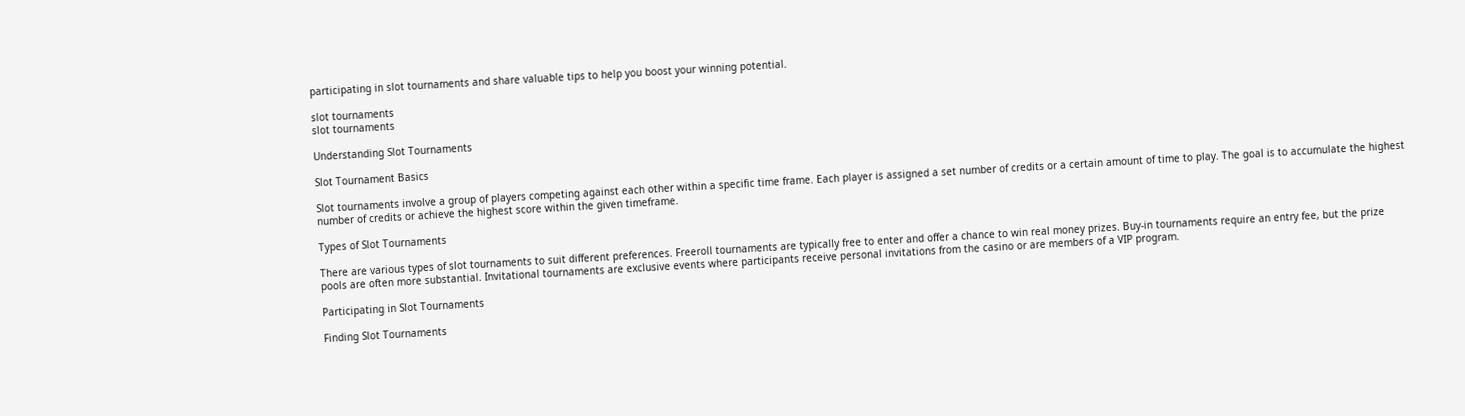participating in slot tournaments and share valuable tips to help you boost your winning potential.

slot tournaments
slot tournaments

Understanding Slot Tournaments

Slot Tournament Basics

Slot tournaments involve a group of players competing against each other within a specific time frame. Each player is assigned a set number of credits or a certain amount of time to play. The goal is to accumulate the highest number of credits or achieve the highest score within the given timeframe.

Types of Slot Tournaments

There are various types of slot tournaments to suit different preferences. Freeroll tournaments are typically free to enter and offer a chance to win real money prizes. Buy-in tournaments require an entry fee, but the prize pools are often more substantial. Invitational tournaments are exclusive events where participants receive personal invitations from the casino or are members of a VIP program.

Participating in Slot Tournaments

Finding Slot Tournaments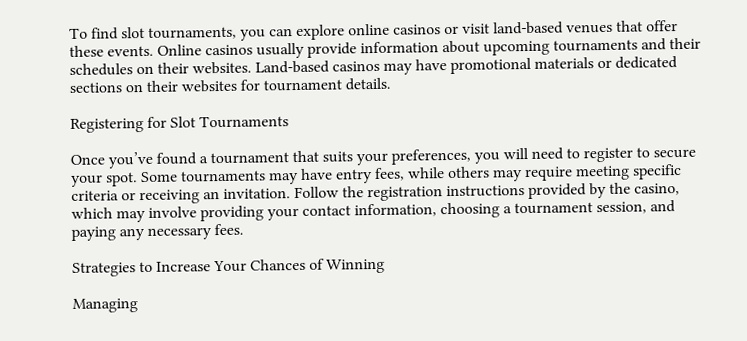To find slot tournaments, you can explore online casinos or visit land-based venues that offer these events. Online casinos usually provide information about upcoming tournaments and their schedules on their websites. Land-based casinos may have promotional materials or dedicated sections on their websites for tournament details.

Registering for Slot Tournaments

Once you’ve found a tournament that suits your preferences, you will need to register to secure your spot. Some tournaments may have entry fees, while others may require meeting specific criteria or receiving an invitation. Follow the registration instructions provided by the casino, which may involve providing your contact information, choosing a tournament session, and paying any necessary fees.

Strategies to Increase Your Chances of Winning

Managing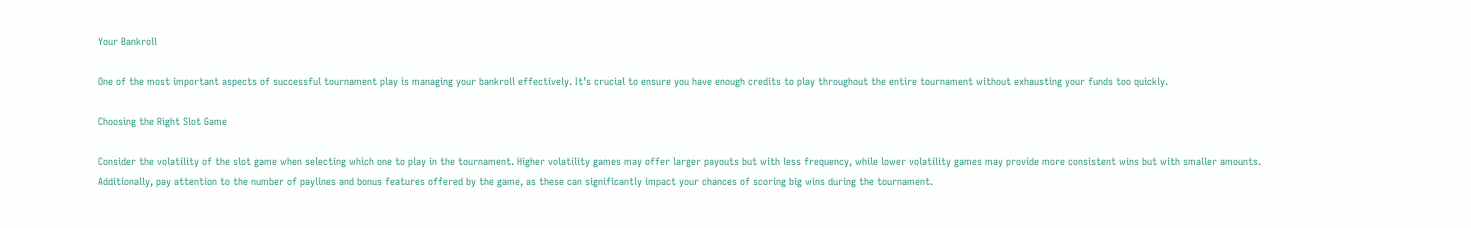Your Bankroll

One of the most important aspects of successful tournament play is managing your bankroll effectively. It’s crucial to ensure you have enough credits to play throughout the entire tournament without exhausting your funds too quickly.

Choosing the Right Slot Game

Consider the volatility of the slot game when selecting which one to play in the tournament. Higher volatility games may offer larger payouts but with less frequency, while lower volatility games may provide more consistent wins but with smaller amounts. Additionally, pay attention to the number of paylines and bonus features offered by the game, as these can significantly impact your chances of scoring big wins during the tournament.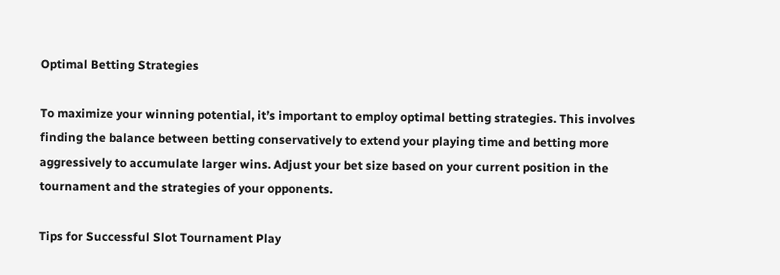Optimal Betting Strategies

To maximize your winning potential, it’s important to employ optimal betting strategies. This involves finding the balance between betting conservatively to extend your playing time and betting more aggressively to accumulate larger wins. Adjust your bet size based on your current position in the tournament and the strategies of your opponents.

Tips for Successful Slot Tournament Play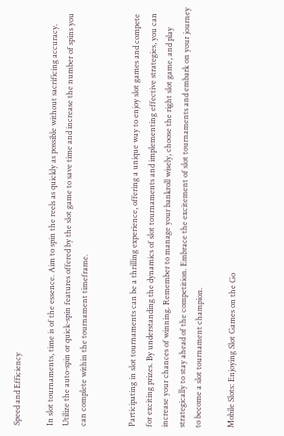Speed and Efficiency

In slot tournaments, time is of the essence. Aim to spin the reels as quickly as possible without sacrificing accuracy. Utilize the auto-spin or quick-spin features offered by the slot game to save time and increase the number of spins you can complete within the tournament timeframe.


Participating in slot tournaments can be a thrilling experience, offering a unique way to enjoy slot games and compete for exciting prizes. By understanding the dynamics of slot tournaments and implementing effective strategies, you can increase your chances of winning. Remember to manage your bankroll wisely, choose the right slot game, and play strategically to stay ahead of the competition. Embrace the excitement of slot tournaments and embark on your journey to become a slot tournament champion.

Mobile Slots: Enjoying Slot Games on the Go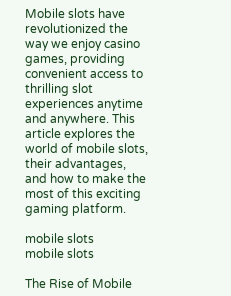Mobile slots have revolutionized the way we enjoy casino games, providing convenient access to thrilling slot experiences anytime and anywhere. This article explores the world of mobile slots, their advantages, and how to make the most of this exciting gaming platform.

mobile slots
mobile slots

The Rise of Mobile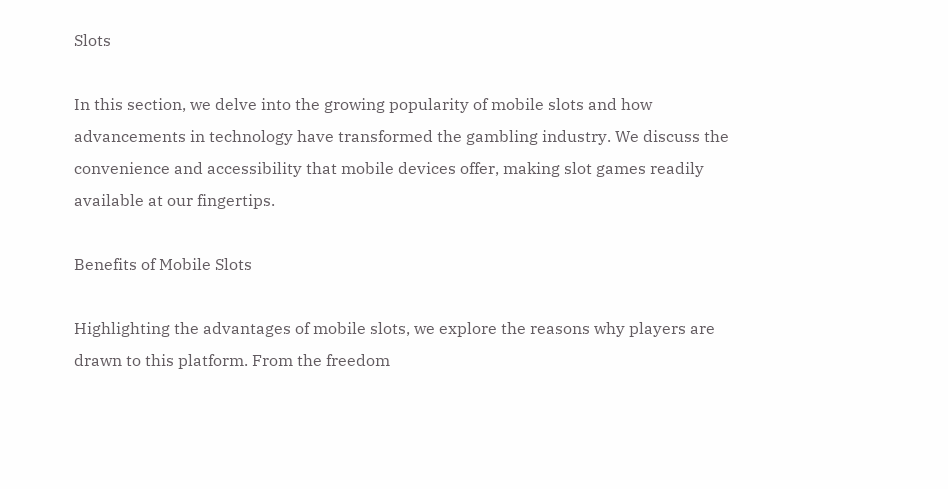Slots

In this section, we delve into the growing popularity of mobile slots and how advancements in technology have transformed the gambling industry. We discuss the convenience and accessibility that mobile devices offer, making slot games readily available at our fingertips.

Benefits of Mobile Slots

Highlighting the advantages of mobile slots, we explore the reasons why players are drawn to this platform. From the freedom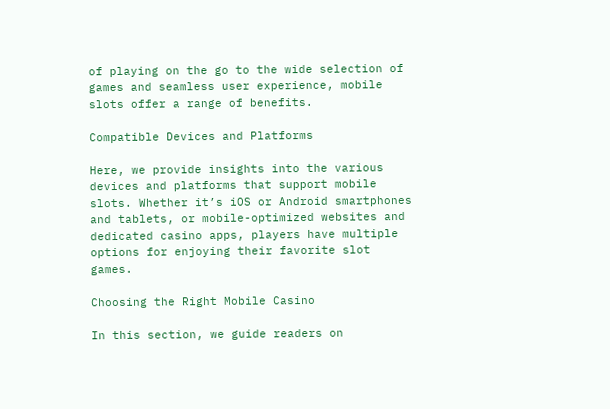of playing on the go to the wide selection of games and seamless user experience, mobile slots offer a range of benefits.

Compatible Devices and Platforms

Here, we provide insights into the various devices and platforms that support mobile slots. Whether it’s iOS or Android smartphones and tablets, or mobile-optimized websites and dedicated casino apps, players have multiple options for enjoying their favorite slot games.

Choosing the Right Mobile Casino

In this section, we guide readers on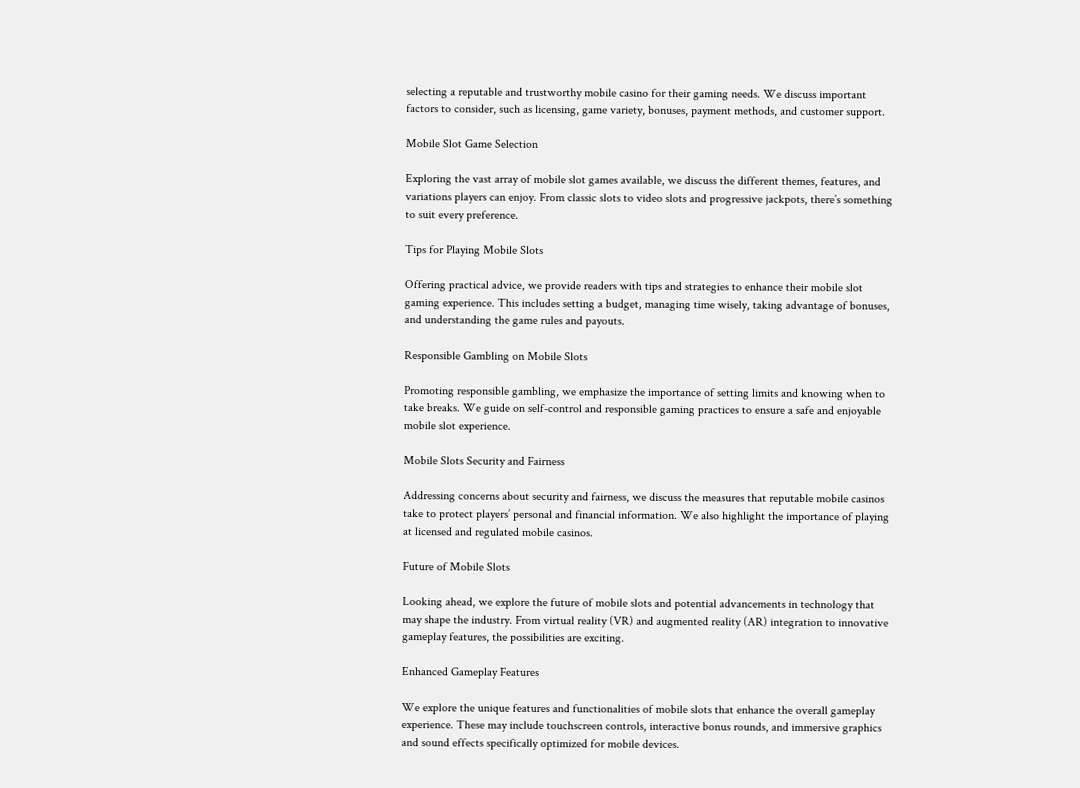selecting a reputable and trustworthy mobile casino for their gaming needs. We discuss important factors to consider, such as licensing, game variety, bonuses, payment methods, and customer support.

Mobile Slot Game Selection

Exploring the vast array of mobile slot games available, we discuss the different themes, features, and variations players can enjoy. From classic slots to video slots and progressive jackpots, there’s something to suit every preference.

Tips for Playing Mobile Slots

Offering practical advice, we provide readers with tips and strategies to enhance their mobile slot gaming experience. This includes setting a budget, managing time wisely, taking advantage of bonuses, and understanding the game rules and payouts.

Responsible Gambling on Mobile Slots

Promoting responsible gambling, we emphasize the importance of setting limits and knowing when to take breaks. We guide on self-control and responsible gaming practices to ensure a safe and enjoyable mobile slot experience.

Mobile Slots Security and Fairness

Addressing concerns about security and fairness, we discuss the measures that reputable mobile casinos take to protect players’ personal and financial information. We also highlight the importance of playing at licensed and regulated mobile casinos.

Future of Mobile Slots

Looking ahead, we explore the future of mobile slots and potential advancements in technology that may shape the industry. From virtual reality (VR) and augmented reality (AR) integration to innovative gameplay features, the possibilities are exciting.

Enhanced Gameplay Features

We explore the unique features and functionalities of mobile slots that enhance the overall gameplay experience. These may include touchscreen controls, interactive bonus rounds, and immersive graphics and sound effects specifically optimized for mobile devices.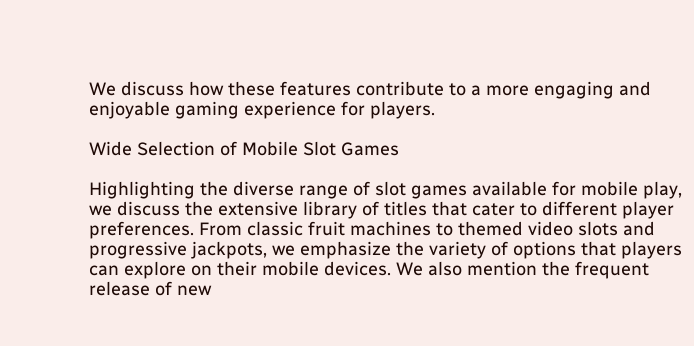We discuss how these features contribute to a more engaging and enjoyable gaming experience for players.

Wide Selection of Mobile Slot Games

Highlighting the diverse range of slot games available for mobile play, we discuss the extensive library of titles that cater to different player preferences. From classic fruit machines to themed video slots and progressive jackpots, we emphasize the variety of options that players can explore on their mobile devices. We also mention the frequent release of new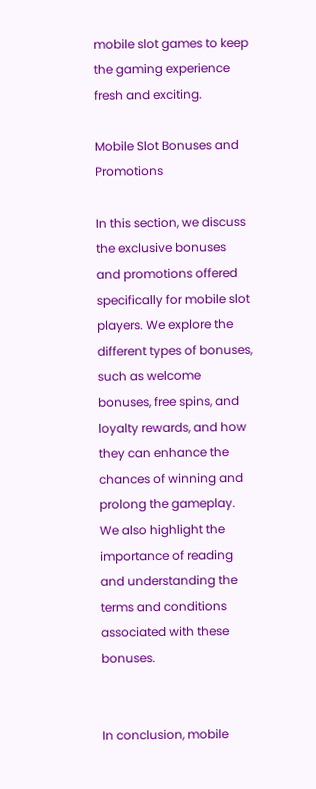mobile slot games to keep the gaming experience fresh and exciting.

Mobile Slot Bonuses and Promotions

In this section, we discuss the exclusive bonuses and promotions offered specifically for mobile slot players. We explore the different types of bonuses, such as welcome bonuses, free spins, and loyalty rewards, and how they can enhance the chances of winning and prolong the gameplay. We also highlight the importance of reading and understanding the terms and conditions associated with these bonuses.


In conclusion, mobile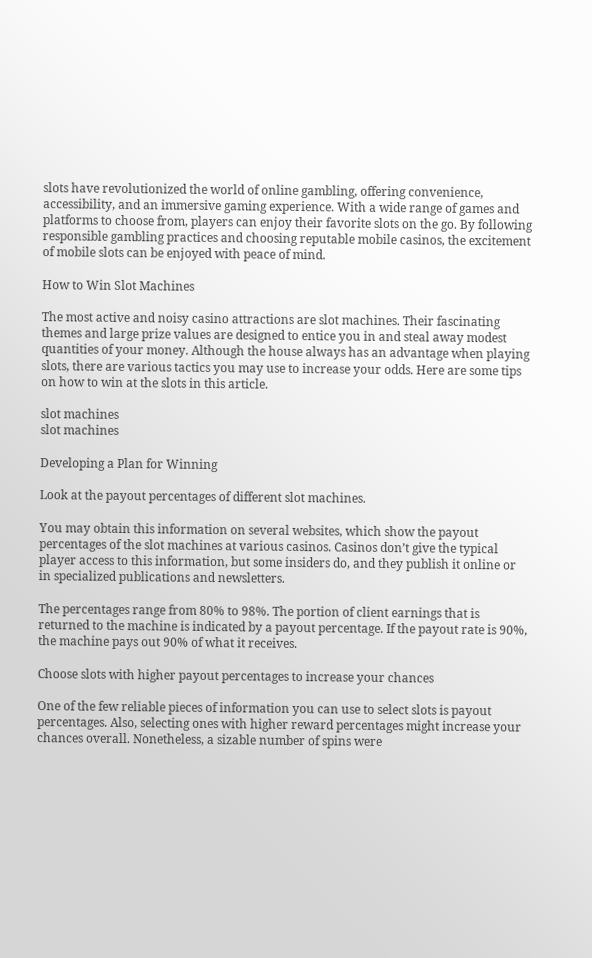slots have revolutionized the world of online gambling, offering convenience, accessibility, and an immersive gaming experience. With a wide range of games and platforms to choose from, players can enjoy their favorite slots on the go. By following responsible gambling practices and choosing reputable mobile casinos, the excitement of mobile slots can be enjoyed with peace of mind.

How to Win Slot Machines

The most active and noisy casino attractions are slot machines. Their fascinating themes and large prize values are designed to entice you in and steal away modest quantities of your money. Although the house always has an advantage when playing slots, there are various tactics you may use to increase your odds. Here are some tips on how to win at the slots in this article.

slot machines
slot machines

Developing a Plan for Winning

Look at the payout percentages of different slot machines.

You may obtain this information on several websites, which show the payout percentages of the slot machines at various casinos. Casinos don’t give the typical player access to this information, but some insiders do, and they publish it online or in specialized publications and newsletters.

The percentages range from 80% to 98%. The portion of client earnings that is returned to the machine is indicated by a payout percentage. If the payout rate is 90%, the machine pays out 90% of what it receives.

Choose slots with higher payout percentages to increase your chances

One of the few reliable pieces of information you can use to select slots is payout percentages. Also, selecting ones with higher reward percentages might increase your chances overall. Nonetheless, a sizable number of spins were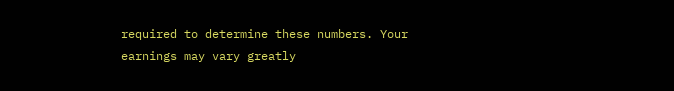required to determine these numbers. Your earnings may vary greatly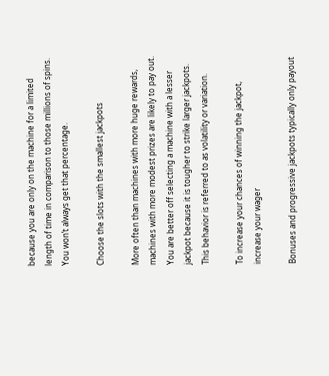because you are only on the machine for a limited length of time in comparison to those millions of spins. You won’t always get that percentage.

Choose the slots with the smallest jackpots

More often than machines with more huge rewards, machines with more modest prizes are likely to pay out. You are better off selecting a machine with a lesser jackpot because it is tougher to strike larger jackpots. This behavior is referred to as volatility or variation.

To increase your chances of winning the jackpot, increase your wager

Bonuses and progressive jackpots typically only payout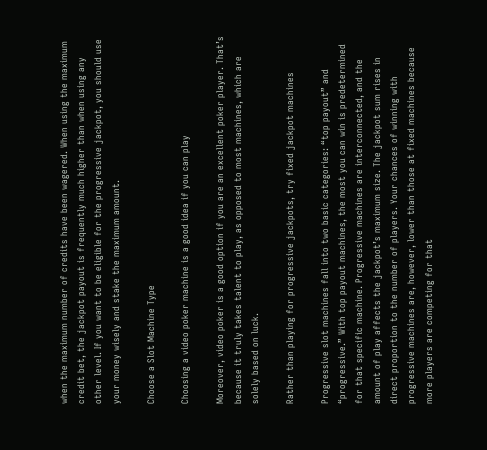when the maximum number of credits have been wagered. When using the maximum credit bet, the jackpot payout is frequently much higher than when using any other level. If you want to be eligible for the progressive jackpot, you should use your money wisely and stake the maximum amount.

Choose a Slot Machine Type

Choosing a video poker machine is a good idea if you can play

Moreover, video poker is a good option if you are an excellent poker player. That’s because it truly takes talent to play, as opposed to most machines, which are solely based on luck.

Rather than playing for progressive jackpots, try fixed jackpot machines

Progressive slot machines fall into two basic categories: “top payout” and “progressive.” With top payout machines, the most you can win is predetermined for that specific machine. Progressive machines are interconnected, and the amount of play affects the jackpot’s maximum size. The jackpot sum rises in direct proportion to the number of players. Your chances of winning with progressive machines are, however, lower than those at fixed machines because more players are competing for that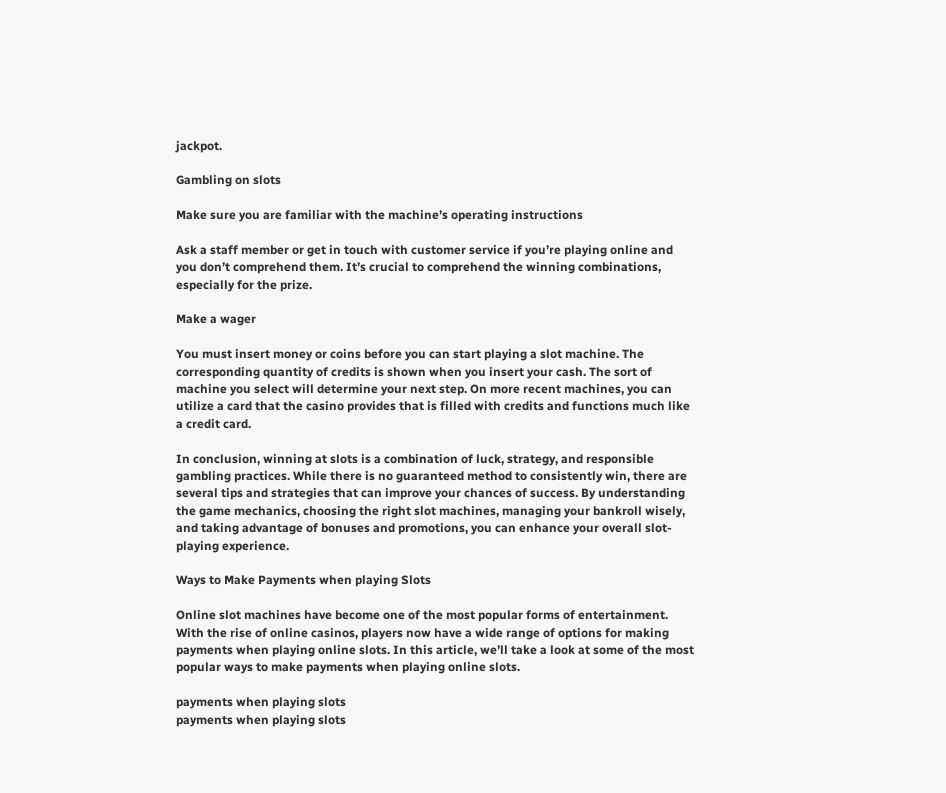jackpot.

Gambling on slots

Make sure you are familiar with the machine’s operating instructions

Ask a staff member or get in touch with customer service if you’re playing online and you don’t comprehend them. It’s crucial to comprehend the winning combinations, especially for the prize.

Make a wager

You must insert money or coins before you can start playing a slot machine. The corresponding quantity of credits is shown when you insert your cash. The sort of machine you select will determine your next step. On more recent machines, you can utilize a card that the casino provides that is filled with credits and functions much like a credit card.

In conclusion, winning at slots is a combination of luck, strategy, and responsible gambling practices. While there is no guaranteed method to consistently win, there are several tips and strategies that can improve your chances of success. By understanding the game mechanics, choosing the right slot machines, managing your bankroll wisely, and taking advantage of bonuses and promotions, you can enhance your overall slot-playing experience.

Ways to Make Payments when playing Slots

Online slot machines have become one of the most popular forms of entertainment. With the rise of online casinos, players now have a wide range of options for making payments when playing online slots. In this article, we’ll take a look at some of the most popular ways to make payments when playing online slots.

payments when playing slots
payments when playing slots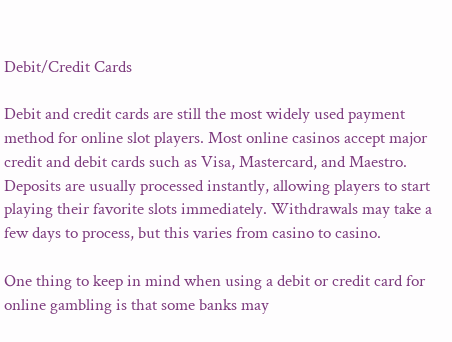Debit/Credit Cards

Debit and credit cards are still the most widely used payment method for online slot players. Most online casinos accept major credit and debit cards such as Visa, Mastercard, and Maestro. Deposits are usually processed instantly, allowing players to start playing their favorite slots immediately. Withdrawals may take a few days to process, but this varies from casino to casino.

One thing to keep in mind when using a debit or credit card for online gambling is that some banks may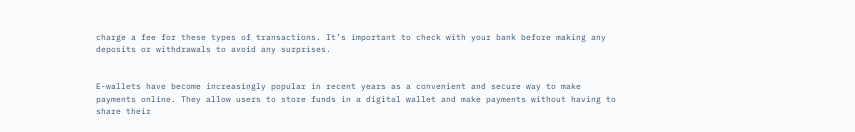charge a fee for these types of transactions. It’s important to check with your bank before making any deposits or withdrawals to avoid any surprises.


E-wallets have become increasingly popular in recent years as a convenient and secure way to make payments online. They allow users to store funds in a digital wallet and make payments without having to share their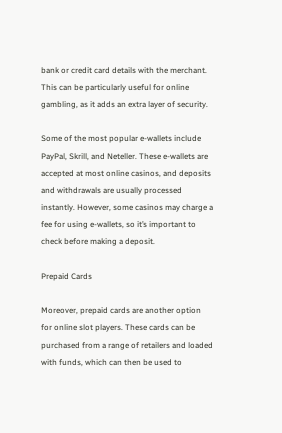bank or credit card details with the merchant. This can be particularly useful for online gambling, as it adds an extra layer of security.

Some of the most popular e-wallets include PayPal, Skrill, and Neteller. These e-wallets are accepted at most online casinos, and deposits and withdrawals are usually processed instantly. However, some casinos may charge a fee for using e-wallets, so it’s important to check before making a deposit.

Prepaid Cards

Moreover, prepaid cards are another option for online slot players. These cards can be purchased from a range of retailers and loaded with funds, which can then be used to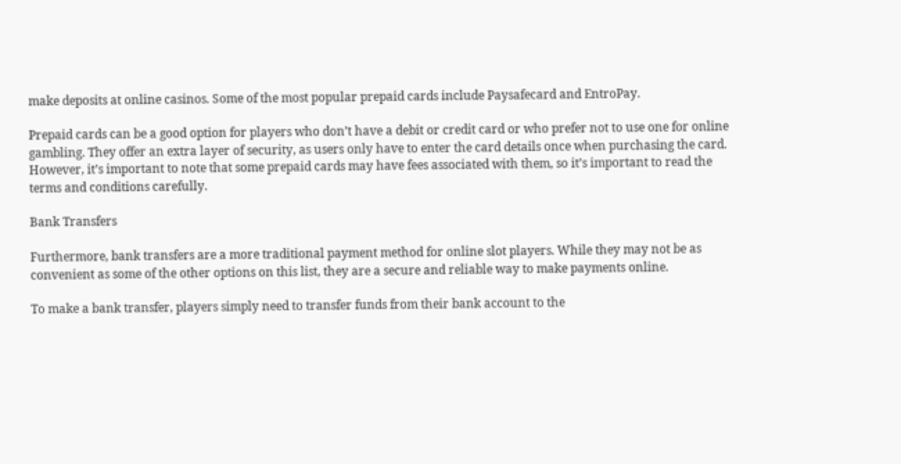make deposits at online casinos. Some of the most popular prepaid cards include Paysafecard and EntroPay.

Prepaid cards can be a good option for players who don’t have a debit or credit card or who prefer not to use one for online gambling. They offer an extra layer of security, as users only have to enter the card details once when purchasing the card. However, it’s important to note that some prepaid cards may have fees associated with them, so it’s important to read the terms and conditions carefully.

Bank Transfers

Furthermore, bank transfers are a more traditional payment method for online slot players. While they may not be as convenient as some of the other options on this list, they are a secure and reliable way to make payments online.

To make a bank transfer, players simply need to transfer funds from their bank account to the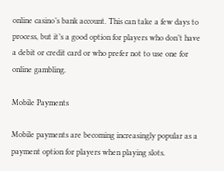online casino’s bank account. This can take a few days to process, but it’s a good option for players who don’t have a debit or credit card or who prefer not to use one for online gambling.

Mobile Payments

Mobile payments are becoming increasingly popular as a payment option for players when playing slots.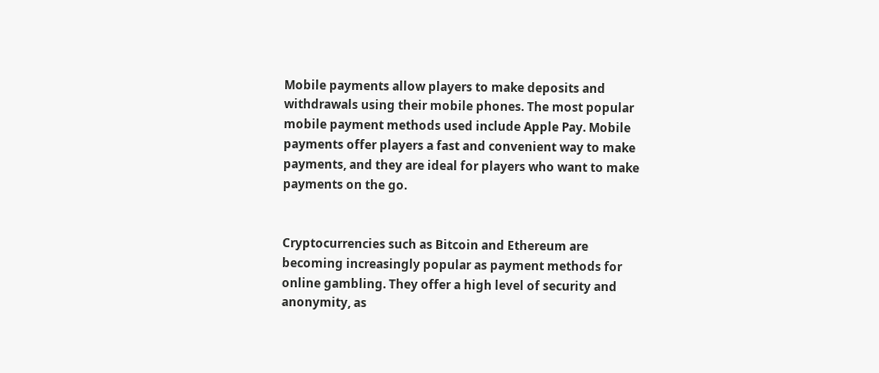Mobile payments allow players to make deposits and withdrawals using their mobile phones. The most popular mobile payment methods used include Apple Pay. Mobile payments offer players a fast and convenient way to make payments, and they are ideal for players who want to make payments on the go.


Cryptocurrencies such as Bitcoin and Ethereum are becoming increasingly popular as payment methods for online gambling. They offer a high level of security and anonymity, as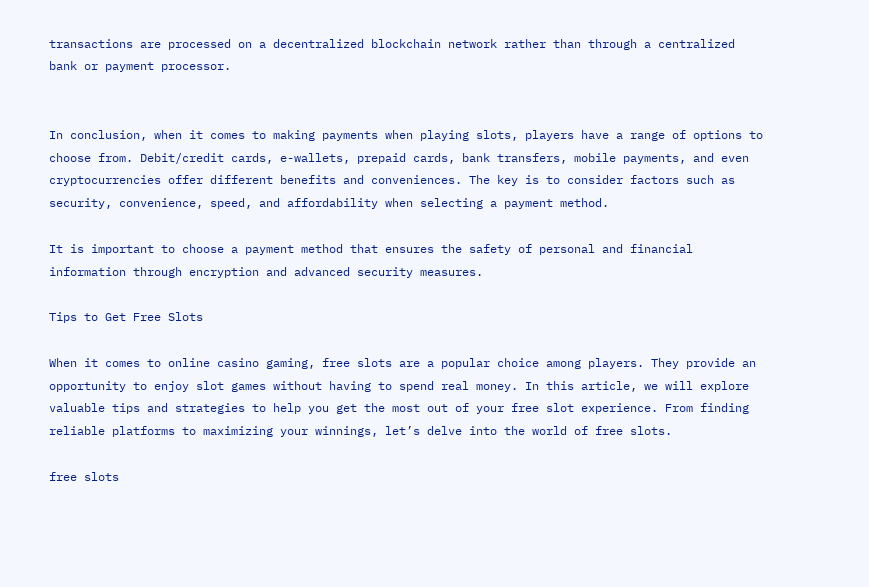transactions are processed on a decentralized blockchain network rather than through a centralized bank or payment processor.


In conclusion, when it comes to making payments when playing slots, players have a range of options to choose from. Debit/credit cards, e-wallets, prepaid cards, bank transfers, mobile payments, and even cryptocurrencies offer different benefits and conveniences. The key is to consider factors such as security, convenience, speed, and affordability when selecting a payment method.

It is important to choose a payment method that ensures the safety of personal and financial information through encryption and advanced security measures.

Tips to Get Free Slots

When it comes to online casino gaming, free slots are a popular choice among players. They provide an opportunity to enjoy slot games without having to spend real money. In this article, we will explore valuable tips and strategies to help you get the most out of your free slot experience. From finding reliable platforms to maximizing your winnings, let’s delve into the world of free slots.

free slots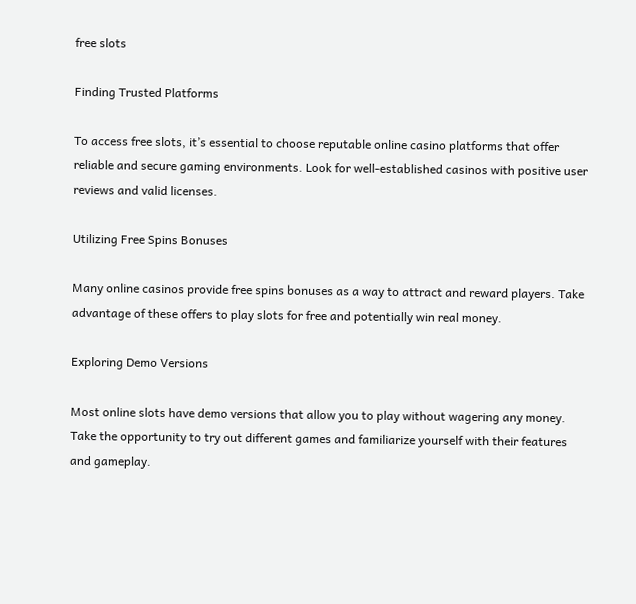free slots

Finding Trusted Platforms

To access free slots, it’s essential to choose reputable online casino platforms that offer reliable and secure gaming environments. Look for well-established casinos with positive user reviews and valid licenses.

Utilizing Free Spins Bonuses

Many online casinos provide free spins bonuses as a way to attract and reward players. Take advantage of these offers to play slots for free and potentially win real money.

Exploring Demo Versions

Most online slots have demo versions that allow you to play without wagering any money. Take the opportunity to try out different games and familiarize yourself with their features and gameplay.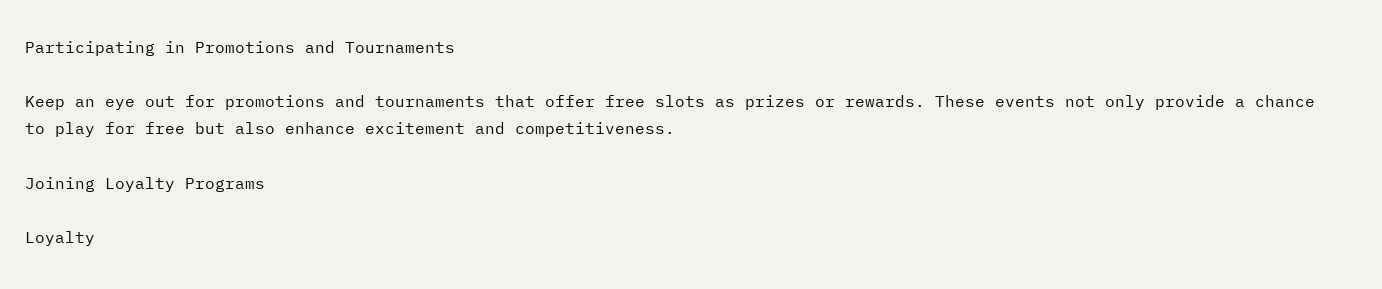Participating in Promotions and Tournaments

Keep an eye out for promotions and tournaments that offer free slots as prizes or rewards. These events not only provide a chance to play for free but also enhance excitement and competitiveness.

Joining Loyalty Programs

Loyalty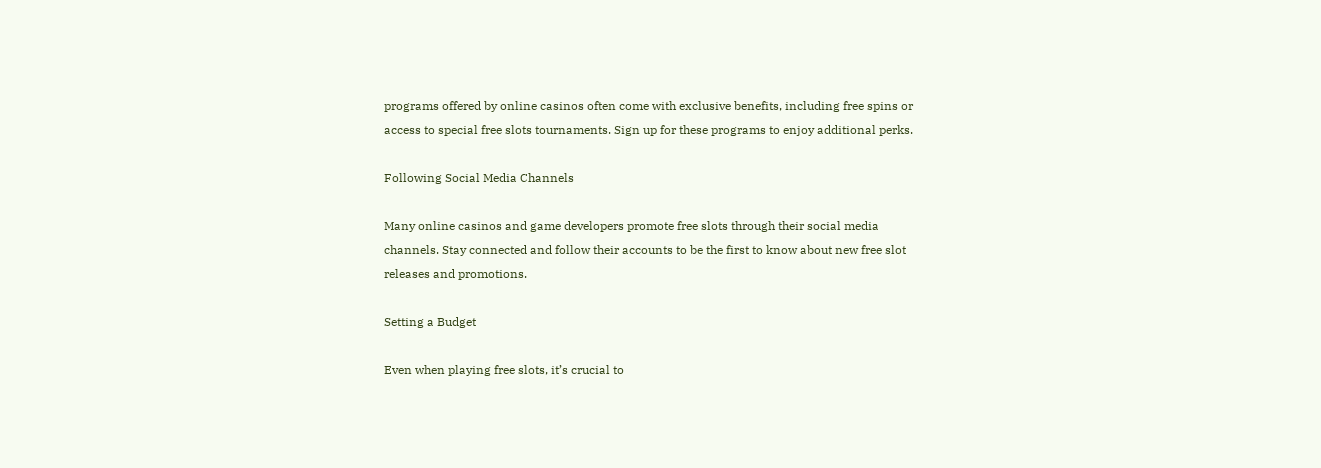programs offered by online casinos often come with exclusive benefits, including free spins or access to special free slots tournaments. Sign up for these programs to enjoy additional perks.

Following Social Media Channels

Many online casinos and game developers promote free slots through their social media channels. Stay connected and follow their accounts to be the first to know about new free slot releases and promotions.

Setting a Budget

Even when playing free slots, it’s crucial to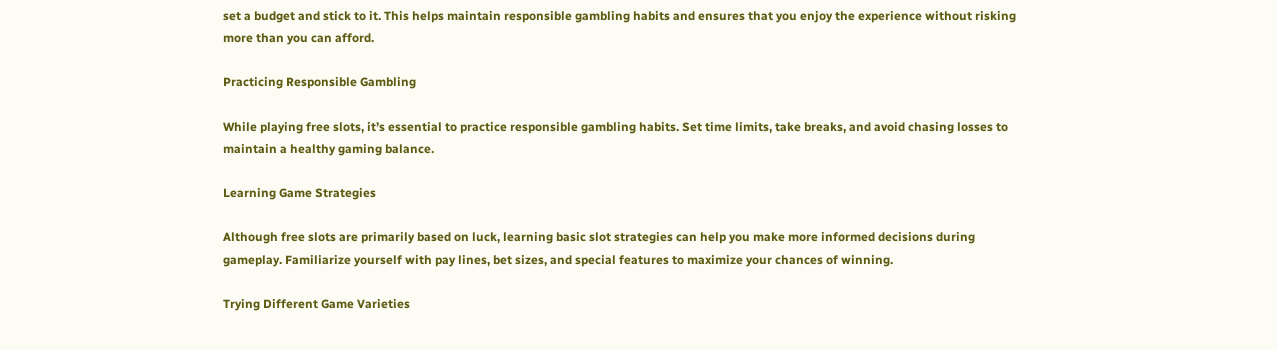set a budget and stick to it. This helps maintain responsible gambling habits and ensures that you enjoy the experience without risking more than you can afford.

Practicing Responsible Gambling

While playing free slots, it’s essential to practice responsible gambling habits. Set time limits, take breaks, and avoid chasing losses to maintain a healthy gaming balance.

Learning Game Strategies

Although free slots are primarily based on luck, learning basic slot strategies can help you make more informed decisions during gameplay. Familiarize yourself with pay lines, bet sizes, and special features to maximize your chances of winning.

Trying Different Game Varieties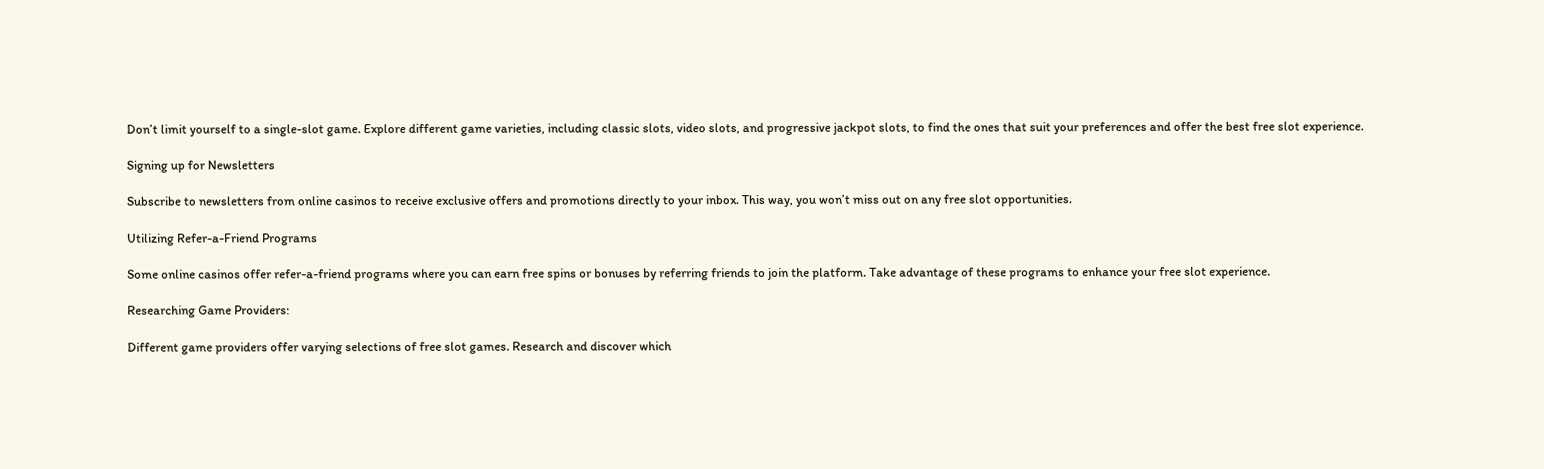Don’t limit yourself to a single-slot game. Explore different game varieties, including classic slots, video slots, and progressive jackpot slots, to find the ones that suit your preferences and offer the best free slot experience.

Signing up for Newsletters

Subscribe to newsletters from online casinos to receive exclusive offers and promotions directly to your inbox. This way, you won’t miss out on any free slot opportunities.

Utilizing Refer-a-Friend Programs

Some online casinos offer refer-a-friend programs where you can earn free spins or bonuses by referring friends to join the platform. Take advantage of these programs to enhance your free slot experience.

Researching Game Providers:

Different game providers offer varying selections of free slot games. Research and discover which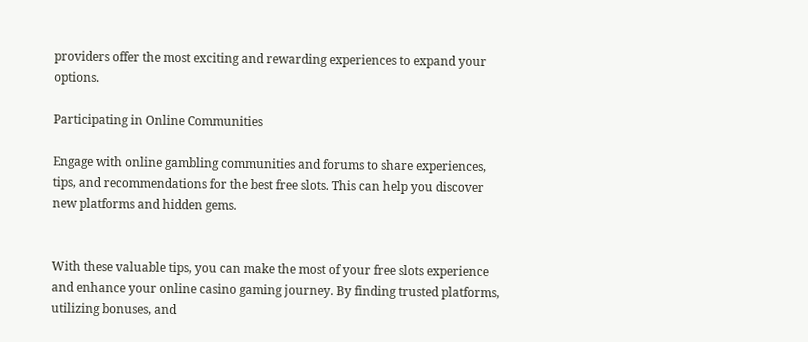providers offer the most exciting and rewarding experiences to expand your options.

Participating in Online Communities

Engage with online gambling communities and forums to share experiences, tips, and recommendations for the best free slots. This can help you discover new platforms and hidden gems.


With these valuable tips, you can make the most of your free slots experience and enhance your online casino gaming journey. By finding trusted platforms, utilizing bonuses, and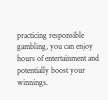practicing responsible gambling, you can enjoy hours of entertainment and potentially boost your winnings.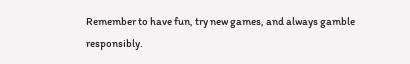Remember to have fun, try new games, and always gamble responsibly.